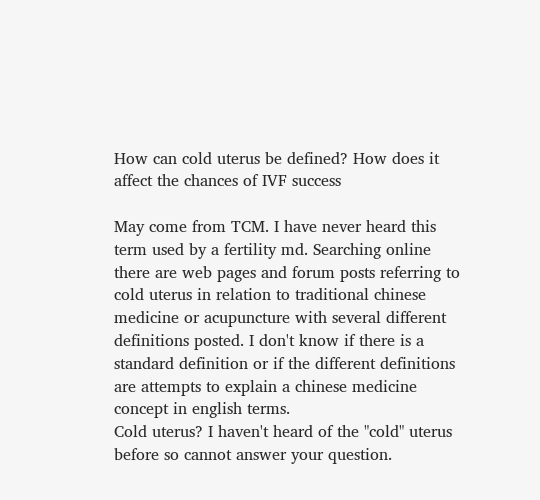How can cold uterus be defined? How does it affect the chances of IVF success

May come from TCM. I have never heard this term used by a fertility md. Searching online there are web pages and forum posts referring to cold uterus in relation to traditional chinese medicine or acupuncture with several different definitions posted. I don't know if there is a standard definition or if the different definitions are attempts to explain a chinese medicine concept in english terms.
Cold uterus? I haven't heard of the "cold" uterus before so cannot answer your question.